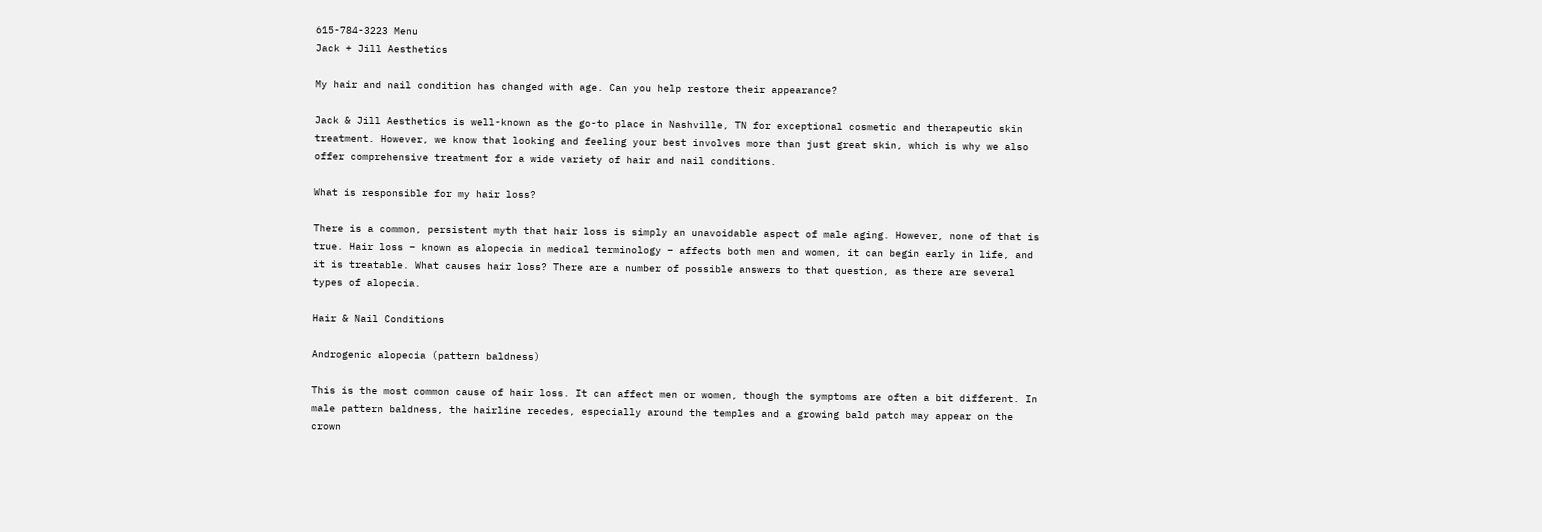615-784-3223 Menu
Jack + Jill Aesthetics

My hair and nail condition has changed with age. Can you help restore their appearance?

Jack & Jill Aesthetics is well-known as the go-to place in Nashville, TN for exceptional cosmetic and therapeutic skin treatment. However, we know that looking and feeling your best involves more than just great skin, which is why we also offer comprehensive treatment for a wide variety of hair and nail conditions.

What is responsible for my hair loss?

There is a common, persistent myth that hair loss is simply an unavoidable aspect of male aging. However, none of that is true. Hair loss – known as alopecia in medical terminology – affects both men and women, it can begin early in life, and it is treatable. What causes hair loss? There are a number of possible answers to that question, as there are several types of alopecia.

Hair & Nail Conditions

Androgenic alopecia (pattern baldness)

This is the most common cause of hair loss. It can affect men or women, though the symptoms are often a bit different. In male pattern baldness, the hairline recedes, especially around the temples and a growing bald patch may appear on the crown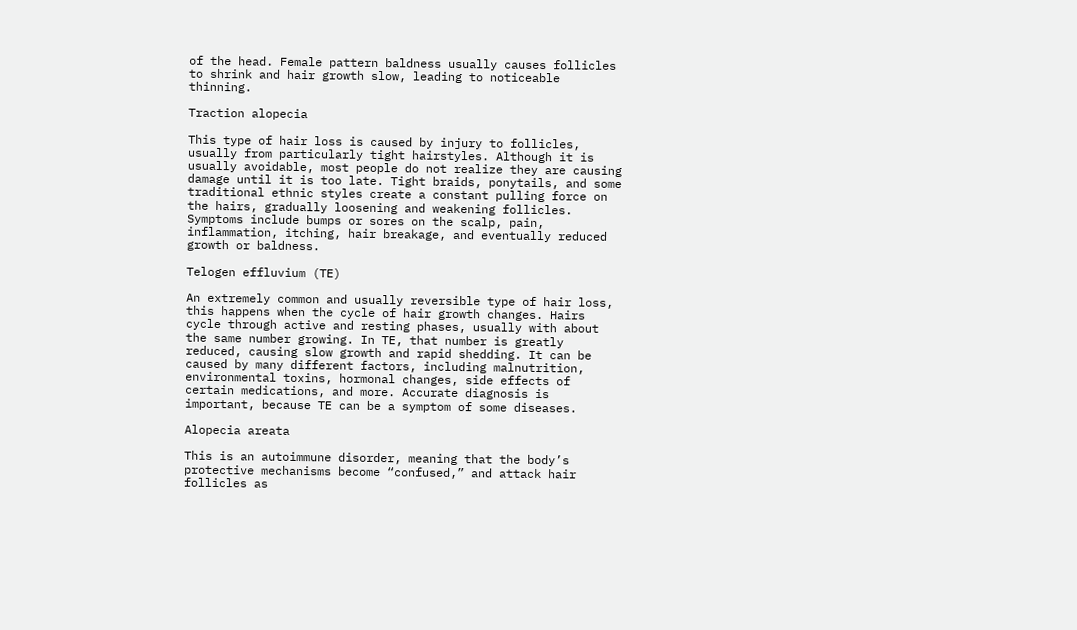of the head. Female pattern baldness usually causes follicles to shrink and hair growth slow, leading to noticeable thinning.

Traction alopecia

This type of hair loss is caused by injury to follicles, usually from particularly tight hairstyles. Although it is usually avoidable, most people do not realize they are causing damage until it is too late. Tight braids, ponytails, and some traditional ethnic styles create a constant pulling force on the hairs, gradually loosening and weakening follicles. Symptoms include bumps or sores on the scalp, pain, inflammation, itching, hair breakage, and eventually reduced growth or baldness.

Telogen effluvium (TE)

An extremely common and usually reversible type of hair loss, this happens when the cycle of hair growth changes. Hairs cycle through active and resting phases, usually with about the same number growing. In TE, that number is greatly reduced, causing slow growth and rapid shedding. It can be caused by many different factors, including malnutrition, environmental toxins, hormonal changes, side effects of certain medications, and more. Accurate diagnosis is important, because TE can be a symptom of some diseases.

Alopecia areata

This is an autoimmune disorder, meaning that the body’s protective mechanisms become “confused,” and attack hair follicles as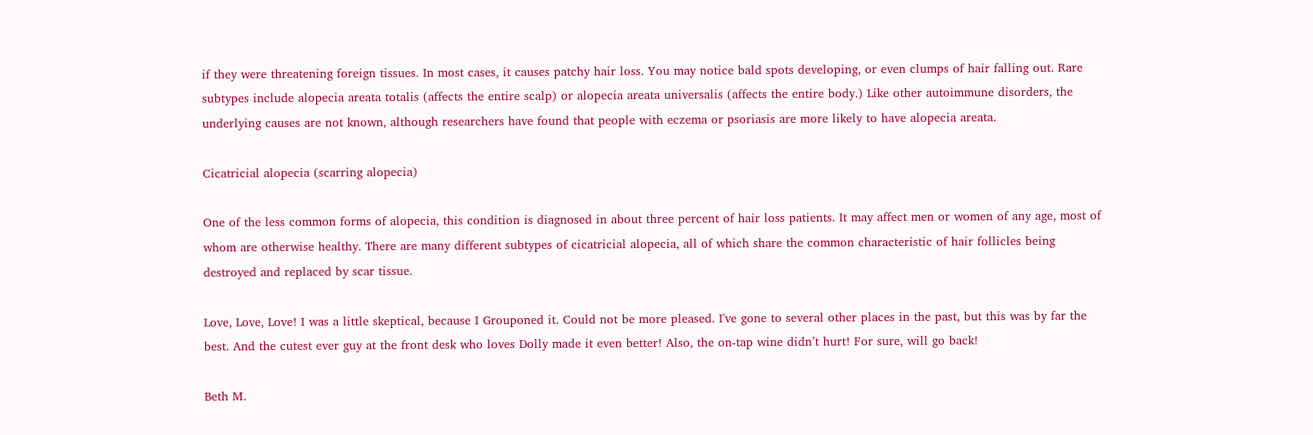if they were threatening foreign tissues. In most cases, it causes patchy hair loss. You may notice bald spots developing, or even clumps of hair falling out. Rare subtypes include alopecia areata totalis (affects the entire scalp) or alopecia areata universalis (affects the entire body.) Like other autoimmune disorders, the underlying causes are not known, although researchers have found that people with eczema or psoriasis are more likely to have alopecia areata.

Cicatricial alopecia (scarring alopecia)

One of the less common forms of alopecia, this condition is diagnosed in about three percent of hair loss patients. It may affect men or women of any age, most of whom are otherwise healthy. There are many different subtypes of cicatricial alopecia, all of which share the common characteristic of hair follicles being destroyed and replaced by scar tissue.

Love, Love, Love! I was a little skeptical, because I Grouponed it. Could not be more pleased. I've gone to several other places in the past, but this was by far the best. And the cutest ever guy at the front desk who loves Dolly made it even better! Also, the on-tap wine didn’t hurt! For sure, will go back!

Beth M.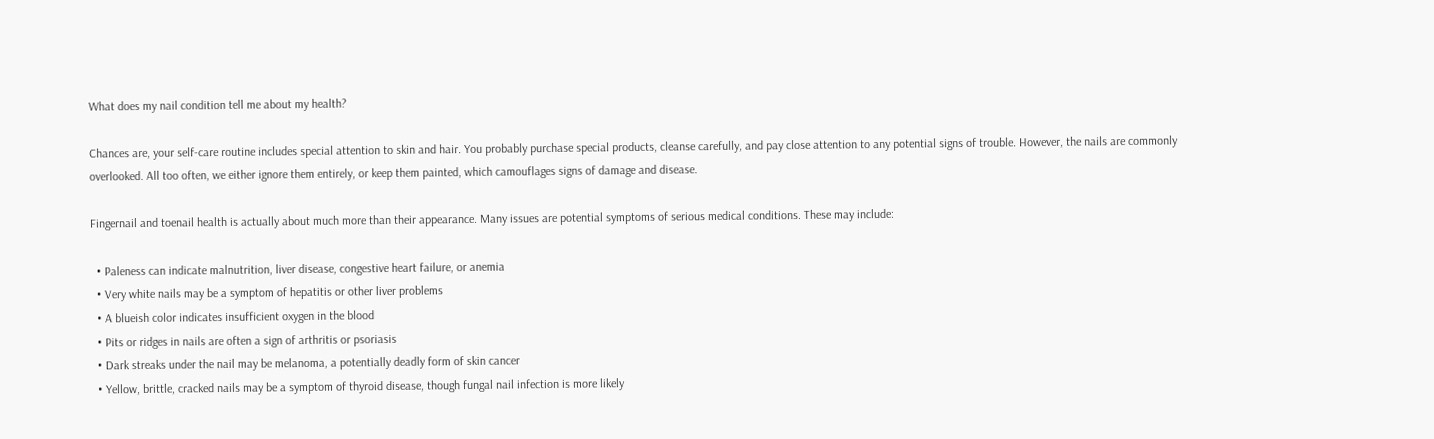What does my nail condition tell me about my health?

Chances are, your self-care routine includes special attention to skin and hair. You probably purchase special products, cleanse carefully, and pay close attention to any potential signs of trouble. However, the nails are commonly overlooked. All too often, we either ignore them entirely, or keep them painted, which camouflages signs of damage and disease.

Fingernail and toenail health is actually about much more than their appearance. Many issues are potential symptoms of serious medical conditions. These may include:

  • Paleness can indicate malnutrition, liver disease, congestive heart failure, or anemia
  • Very white nails may be a symptom of hepatitis or other liver problems
  • A blueish color indicates insufficient oxygen in the blood
  • Pits or ridges in nails are often a sign of arthritis or psoriasis
  • Dark streaks under the nail may be melanoma, a potentially deadly form of skin cancer
  • Yellow, brittle, cracked nails may be a symptom of thyroid disease, though fungal nail infection is more likely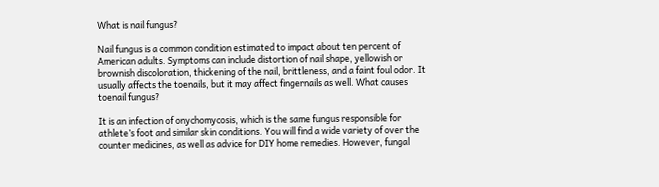What is nail fungus?

Nail fungus is a common condition estimated to impact about ten percent of American adults. Symptoms can include distortion of nail shape, yellowish or brownish discoloration, thickening of the nail, brittleness, and a faint foul odor. It usually affects the toenails, but it may affect fingernails as well. What causes toenail fungus?

It is an infection of onychomycosis, which is the same fungus responsible for athlete’s foot and similar skin conditions. You will find a wide variety of over the counter medicines, as well as advice for DIY home remedies. However, fungal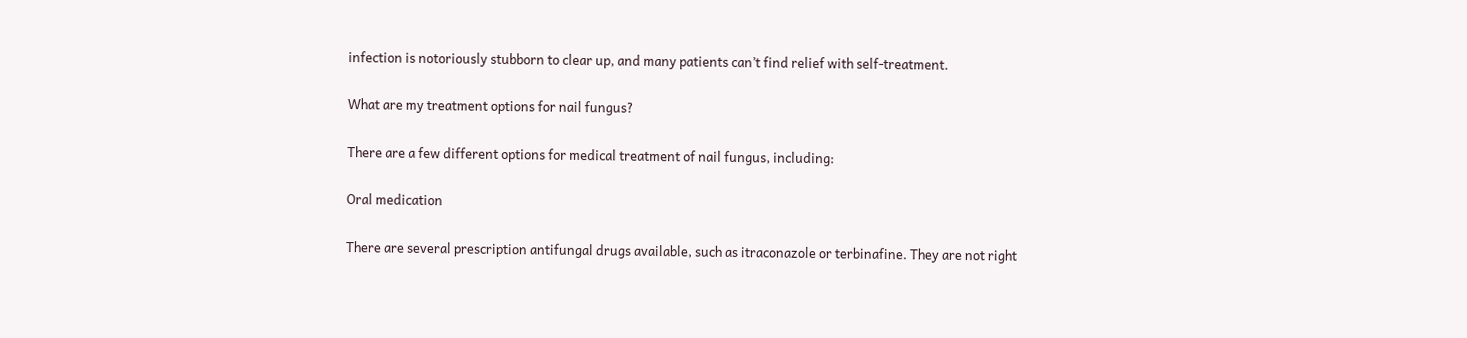infection is notoriously stubborn to clear up, and many patients can’t find relief with self-treatment.

What are my treatment options for nail fungus?

There are a few different options for medical treatment of nail fungus, including:

Oral medication

There are several prescription antifungal drugs available, such as itraconazole or terbinafine. They are not right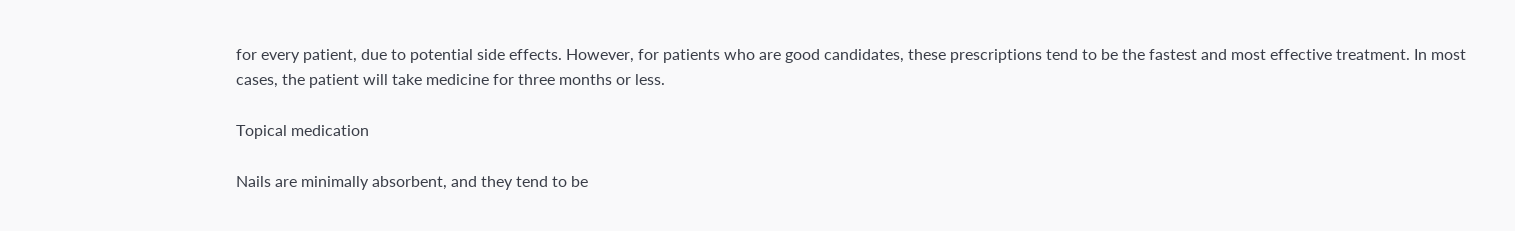for every patient, due to potential side effects. However, for patients who are good candidates, these prescriptions tend to be the fastest and most effective treatment. In most cases, the patient will take medicine for three months or less.

Topical medication

Nails are minimally absorbent, and they tend to be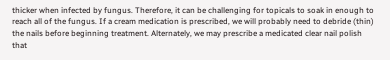thicker when infected by fungus. Therefore, it can be challenging for topicals to soak in enough to reach all of the fungus. If a cream medication is prescribed, we will probably need to debride (thin) the nails before beginning treatment. Alternately, we may prescribe a medicated clear nail polish that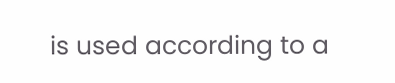is used according to a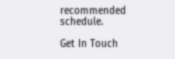recommended schedule.

Get In Touch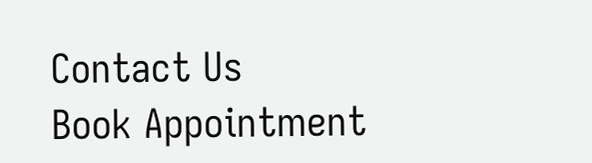Contact Us
Book Appointment